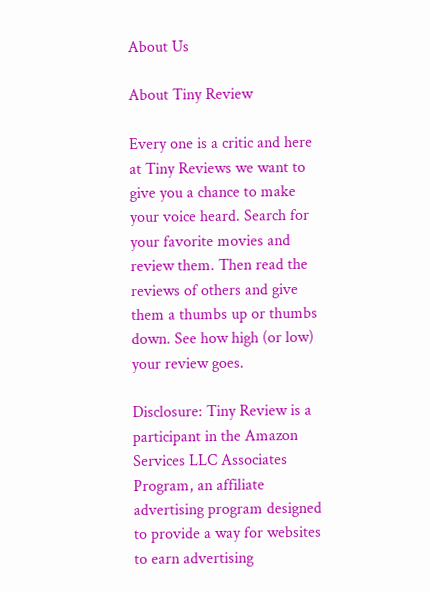About Us

About Tiny Review

Every one is a critic and here at Tiny Reviews we want to give you a chance to make your voice heard. Search for your favorite movies and review them. Then read the reviews of others and give them a thumbs up or thumbs down. See how high (or low) your review goes.

Disclosure: Tiny Review is a participant in the Amazon Services LLC Associates Program, an affiliate advertising program designed to provide a way for websites to earn advertising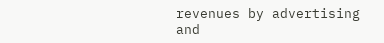revenues by advertising and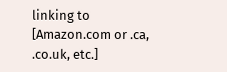linking to [Amazon.com or .ca, .co.uk, etc.]